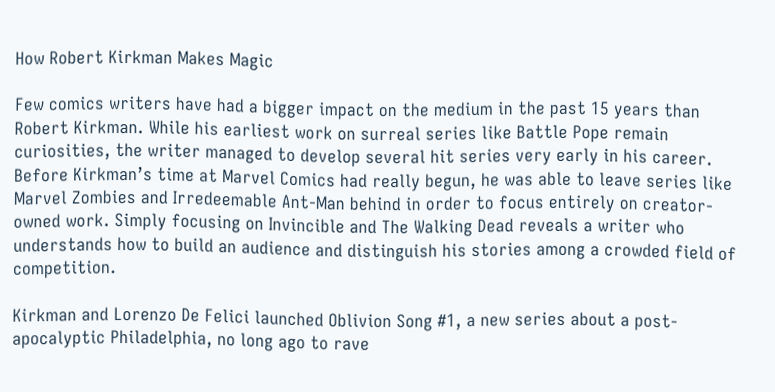How Robert Kirkman Makes Magic

Few comics writers have had a bigger impact on the medium in the past 15 years than Robert Kirkman. While his earliest work on surreal series like Battle Pope remain curiosities, the writer managed to develop several hit series very early in his career. Before Kirkman’s time at Marvel Comics had really begun, he was able to leave series like Marvel Zombies and Irredeemable Ant-Man behind in order to focus entirely on creator-owned work. Simply focusing on Invincible and The Walking Dead reveals a writer who understands how to build an audience and distinguish his stories among a crowded field of competition.

Kirkman and Lorenzo De Felici launched Oblivion Song #1, a new series about a post-apocalyptic Philadelphia, no long ago to rave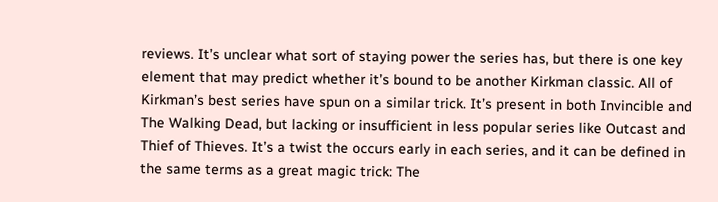reviews. It’s unclear what sort of staying power the series has, but there is one key element that may predict whether it’s bound to be another Kirkman classic. All of Kirkman’s best series have spun on a similar trick. It’s present in both Invincible and The Walking Dead, but lacking or insufficient in less popular series like Outcast and Thief of Thieves. It’s a twist the occurs early in each series, and it can be defined in the same terms as a great magic trick: The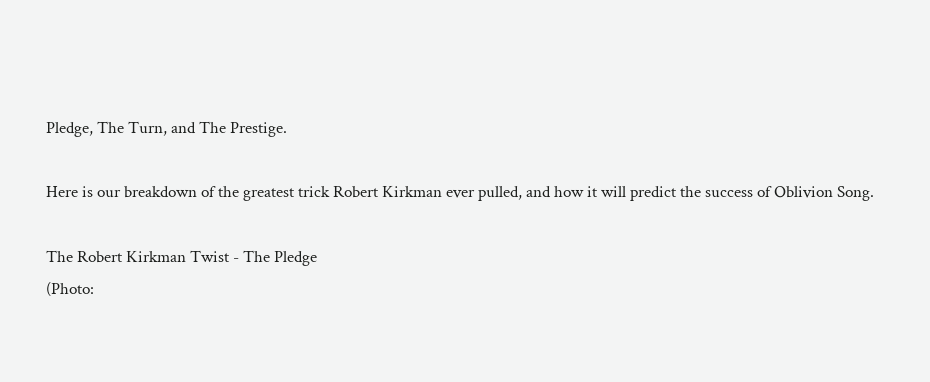Pledge, The Turn, and The Prestige.

Here is our breakdown of the greatest trick Robert Kirkman ever pulled, and how it will predict the success of Oblivion Song.

The Robert Kirkman Twist - The Pledge
(Photo: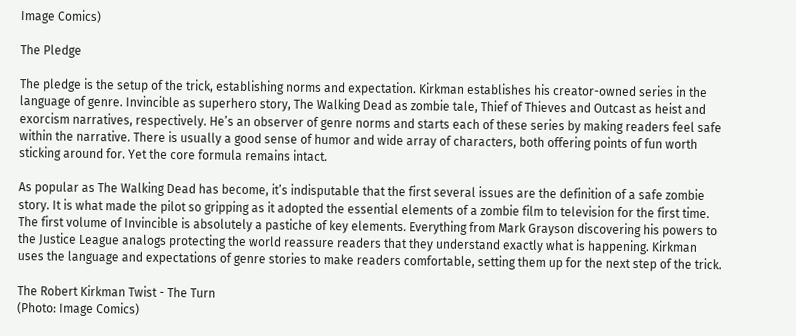Image Comics)

The Pledge

The pledge is the setup of the trick, establishing norms and expectation. Kirkman establishes his creator-owned series in the language of genre. Invincible as superhero story, The Walking Dead as zombie tale, Thief of Thieves and Outcast as heist and exorcism narratives, respectively. He’s an observer of genre norms and starts each of these series by making readers feel safe within the narrative. There is usually a good sense of humor and wide array of characters, both offering points of fun worth sticking around for. Yet the core formula remains intact.

As popular as The Walking Dead has become, it’s indisputable that the first several issues are the definition of a safe zombie story. It is what made the pilot so gripping as it adopted the essential elements of a zombie film to television for the first time. The first volume of Invincible is absolutely a pastiche of key elements. Everything from Mark Grayson discovering his powers to the Justice League analogs protecting the world reassure readers that they understand exactly what is happening. Kirkman uses the language and expectations of genre stories to make readers comfortable, setting them up for the next step of the trick.

The Robert Kirkman Twist - The Turn
(Photo: Image Comics)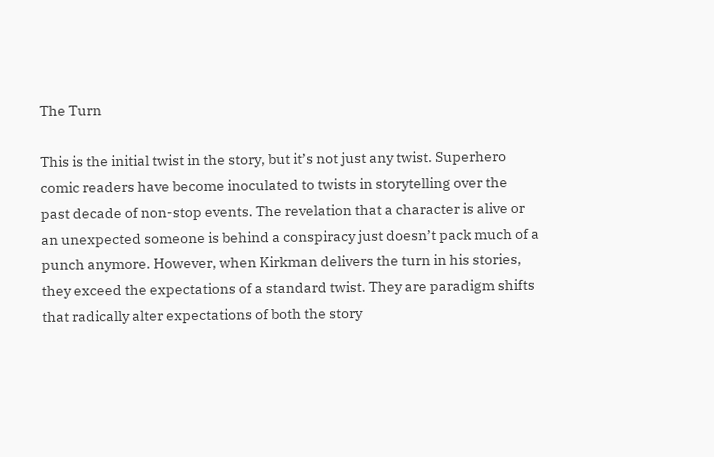The Turn

This is the initial twist in the story, but it’s not just any twist. Superhero comic readers have become inoculated to twists in storytelling over the past decade of non-stop events. The revelation that a character is alive or an unexpected someone is behind a conspiracy just doesn’t pack much of a punch anymore. However, when Kirkman delivers the turn in his stories, they exceed the expectations of a standard twist. They are paradigm shifts that radically alter expectations of both the story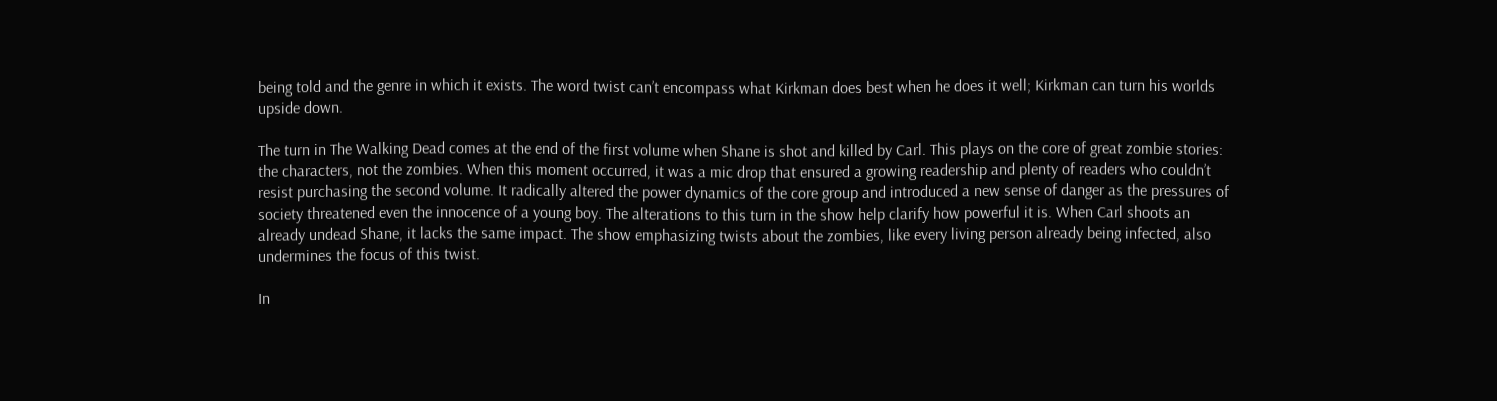being told and the genre in which it exists. The word twist can’t encompass what Kirkman does best when he does it well; Kirkman can turn his worlds upside down.

The turn in The Walking Dead comes at the end of the first volume when Shane is shot and killed by Carl. This plays on the core of great zombie stories: the characters, not the zombies. When this moment occurred, it was a mic drop that ensured a growing readership and plenty of readers who couldn’t resist purchasing the second volume. It radically altered the power dynamics of the core group and introduced a new sense of danger as the pressures of society threatened even the innocence of a young boy. The alterations to this turn in the show help clarify how powerful it is. When Carl shoots an already undead Shane, it lacks the same impact. The show emphasizing twists about the zombies, like every living person already being infected, also undermines the focus of this twist.

In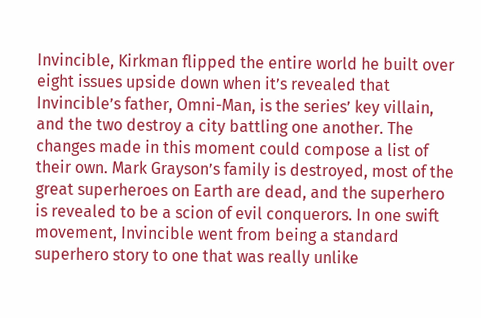Invincible, Kirkman flipped the entire world he built over eight issues upside down when it’s revealed that Invincible’s father, Omni-Man, is the series’ key villain, and the two destroy a city battling one another. The changes made in this moment could compose a list of their own. Mark Grayson’s family is destroyed, most of the great superheroes on Earth are dead, and the superhero is revealed to be a scion of evil conquerors. In one swift movement, Invincible went from being a standard superhero story to one that was really unlike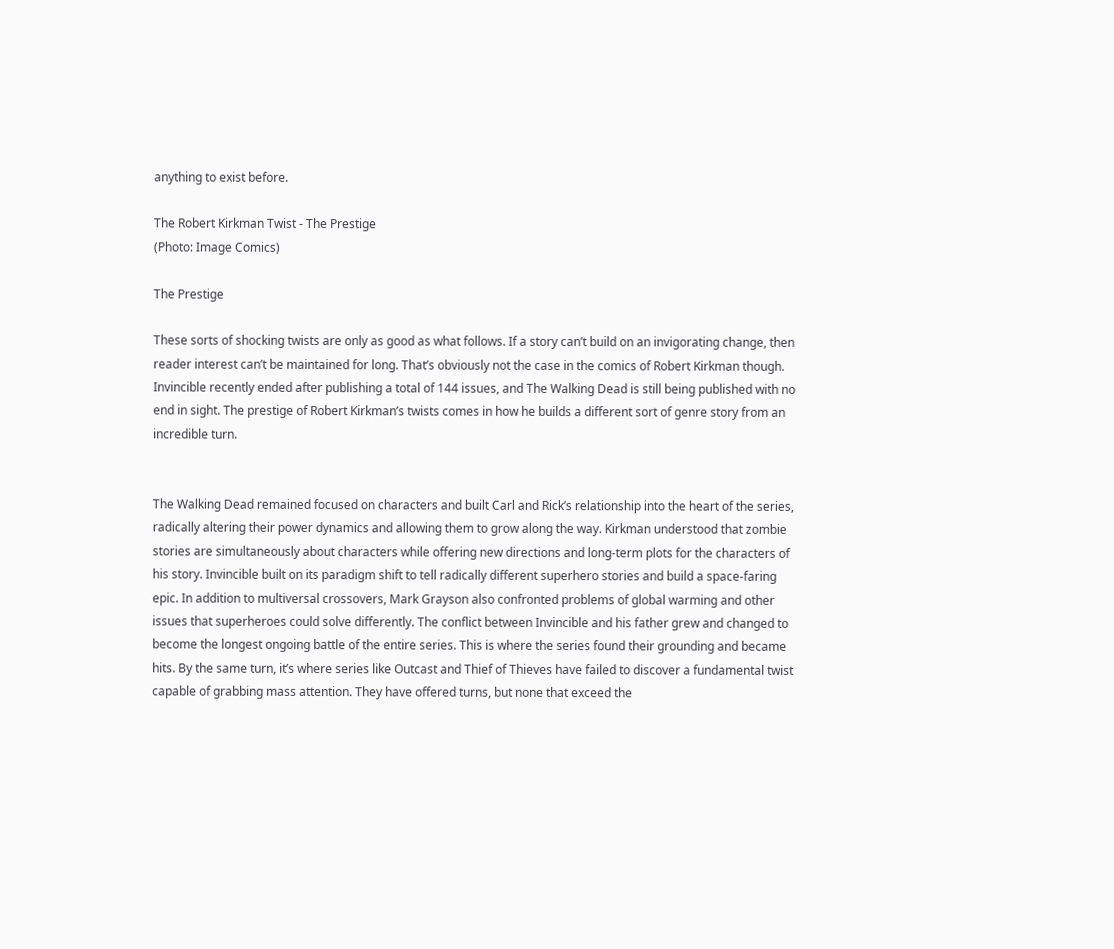anything to exist before.

The Robert Kirkman Twist - The Prestige
(Photo: Image Comics)

The Prestige

These sorts of shocking twists are only as good as what follows. If a story can’t build on an invigorating change, then reader interest can’t be maintained for long. That’s obviously not the case in the comics of Robert Kirkman though. Invincible recently ended after publishing a total of 144 issues, and The Walking Dead is still being published with no end in sight. The prestige of Robert Kirkman’s twists comes in how he builds a different sort of genre story from an incredible turn.


The Walking Dead remained focused on characters and built Carl and Rick’s relationship into the heart of the series, radically altering their power dynamics and allowing them to grow along the way. Kirkman understood that zombie stories are simultaneously about characters while offering new directions and long-term plots for the characters of his story. Invincible built on its paradigm shift to tell radically different superhero stories and build a space-faring epic. In addition to multiversal crossovers, Mark Grayson also confronted problems of global warming and other issues that superheroes could solve differently. The conflict between Invincible and his father grew and changed to become the longest ongoing battle of the entire series. This is where the series found their grounding and became hits. By the same turn, it’s where series like Outcast and Thief of Thieves have failed to discover a fundamental twist capable of grabbing mass attention. They have offered turns, but none that exceed the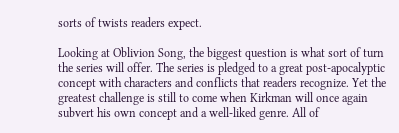sorts of twists readers expect.

Looking at Oblivion Song, the biggest question is what sort of turn the series will offer. The series is pledged to a great post-apocalyptic concept with characters and conflicts that readers recognize. Yet the greatest challenge is still to come when Kirkman will once again subvert his own concept and a well-liked genre. All of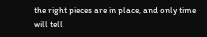the right pieces are in place, and only time will tell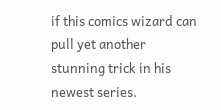if this comics wizard can pull yet another stunning trick in his newest series.